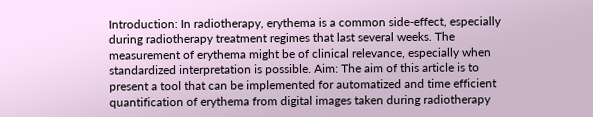Introduction: In radiotherapy, erythema is a common side-effect, especially during radiotherapy treatment regimes that last several weeks. The measurement of erythema might be of clinical relevance, especially when standardized interpretation is possible. Aim: The aim of this article is to present a tool that can be implemented for automatized and time efficient quantification of erythema from digital images taken during radiotherapy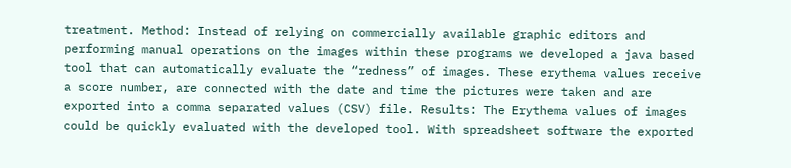treatment. Method: Instead of relying on commercially available graphic editors and performing manual operations on the images within these programs we developed a java based tool that can automatically evaluate the “redness” of images. These erythema values receive a score number, are connected with the date and time the pictures were taken and are exported into a comma separated values (CSV) file. Results: The Erythema values of images could be quickly evaluated with the developed tool. With spreadsheet software the exported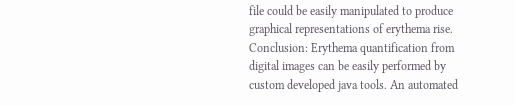file could be easily manipulated to produce graphical representations of erythema rise. Conclusion: Erythema quantification from digital images can be easily performed by custom developed java tools. An automated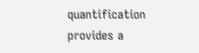quantification provides a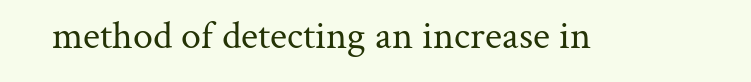method of detecting an increase in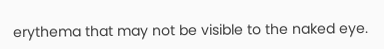erythema that may not be visible to the naked eye.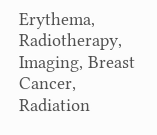Erythema, Radiotherapy, Imaging, Breast Cancer, Radiation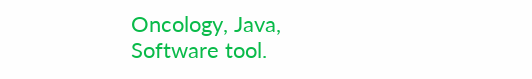Oncology, Java, Software tool.